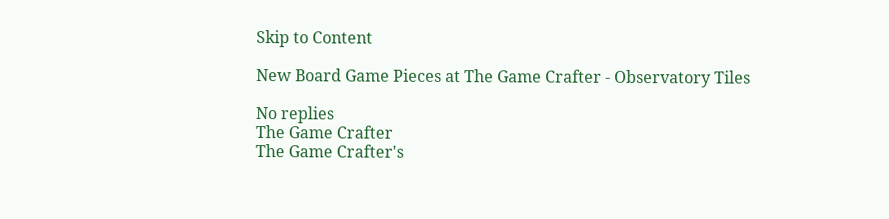Skip to Content

New Board Game Pieces at The Game Crafter - Observatory Tiles

No replies
The Game Crafter
The Game Crafter's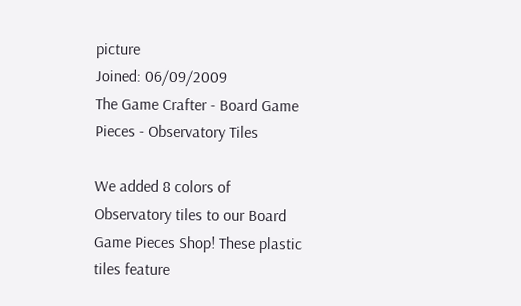picture
Joined: 06/09/2009
The Game Crafter - Board Game Pieces - Observatory Tiles

We added 8 colors of Observatory tiles to our Board Game Pieces Shop! These plastic tiles feature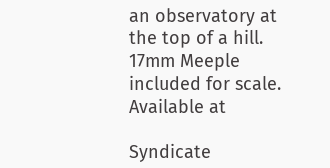an observatory at the top of a hill. 17mm Meeple included for scale. Available at

Syndicate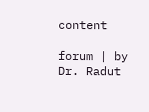content

forum | by Dr. Radut